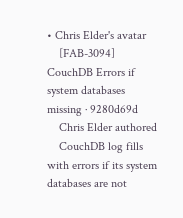• Chris Elder's avatar
    [FAB-3094] CouchDB Errors if system databases missing · 9280d69d
    Chris Elder authored
    CouchDB log fills with errors if its system databases are not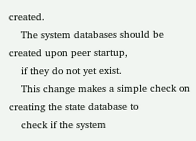created.
    The system databases should be created upon peer startup,
    if they do not yet exist.
    This change makes a simple check on creating the state database to
    check if the system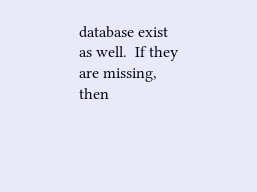database exist as well.  If they are missing, then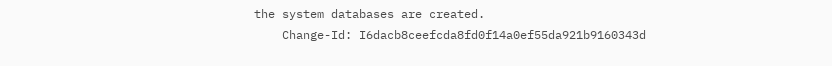the system databases are created.
    Change-Id: I6dacb8ceefcda8fd0f14a0ef55da921b9160343d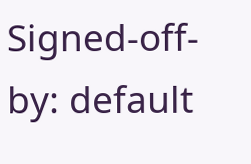Signed-off-by: default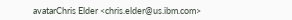avatarChris Elder <chris.elder@us.ibm.com>